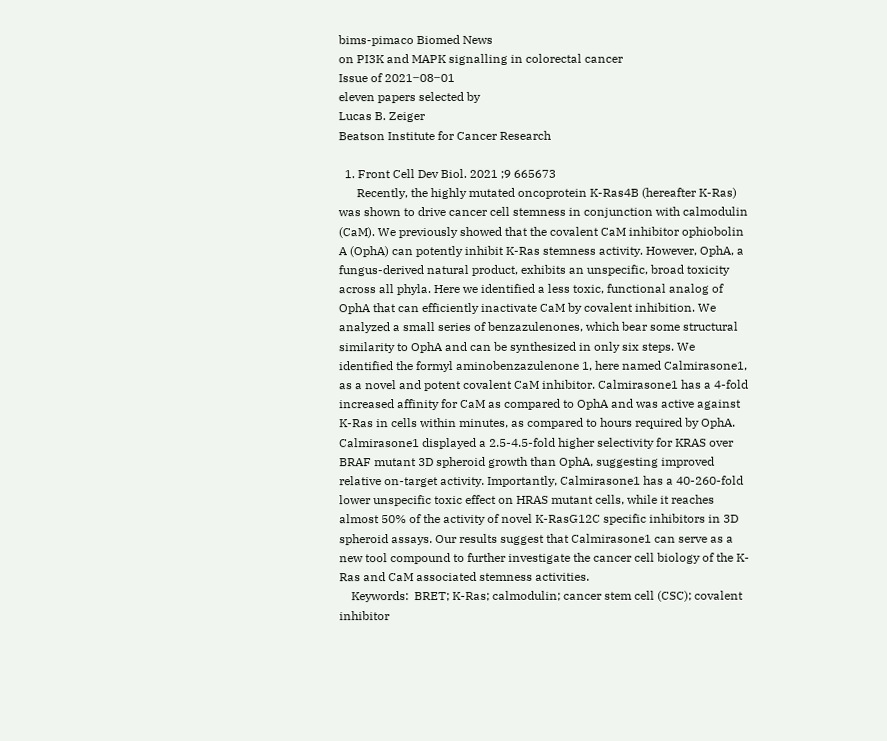bims-pimaco Biomed News
on PI3K and MAPK signalling in colorectal cancer
Issue of 2021‒08‒01
eleven papers selected by
Lucas B. Zeiger
Beatson Institute for Cancer Research

  1. Front Cell Dev Biol. 2021 ;9 665673
      Recently, the highly mutated oncoprotein K-Ras4B (hereafter K-Ras) was shown to drive cancer cell stemness in conjunction with calmodulin (CaM). We previously showed that the covalent CaM inhibitor ophiobolin A (OphA) can potently inhibit K-Ras stemness activity. However, OphA, a fungus-derived natural product, exhibits an unspecific, broad toxicity across all phyla. Here we identified a less toxic, functional analog of OphA that can efficiently inactivate CaM by covalent inhibition. We analyzed a small series of benzazulenones, which bear some structural similarity to OphA and can be synthesized in only six steps. We identified the formyl aminobenzazulenone 1, here named Calmirasone1, as a novel and potent covalent CaM inhibitor. Calmirasone1 has a 4-fold increased affinity for CaM as compared to OphA and was active against K-Ras in cells within minutes, as compared to hours required by OphA. Calmirasone1 displayed a 2.5-4.5-fold higher selectivity for KRAS over BRAF mutant 3D spheroid growth than OphA, suggesting improved relative on-target activity. Importantly, Calmirasone1 has a 40-260-fold lower unspecific toxic effect on HRAS mutant cells, while it reaches almost 50% of the activity of novel K-RasG12C specific inhibitors in 3D spheroid assays. Our results suggest that Calmirasone1 can serve as a new tool compound to further investigate the cancer cell biology of the K-Ras and CaM associated stemness activities.
    Keywords:  BRET; K-Ras; calmodulin; cancer stem cell (CSC); covalent inhibitor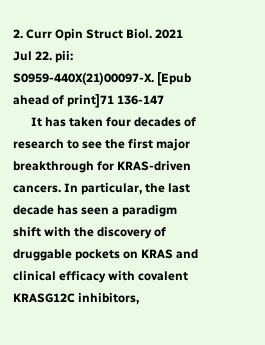2. Curr Opin Struct Biol. 2021 Jul 22. pii: S0959-440X(21)00097-X. [Epub ahead of print]71 136-147
      It has taken four decades of research to see the first major breakthrough for KRAS-driven cancers. In particular, the last decade has seen a paradigm shift with the discovery of druggable pockets on KRAS and clinical efficacy with covalent KRASG12C inhibitors,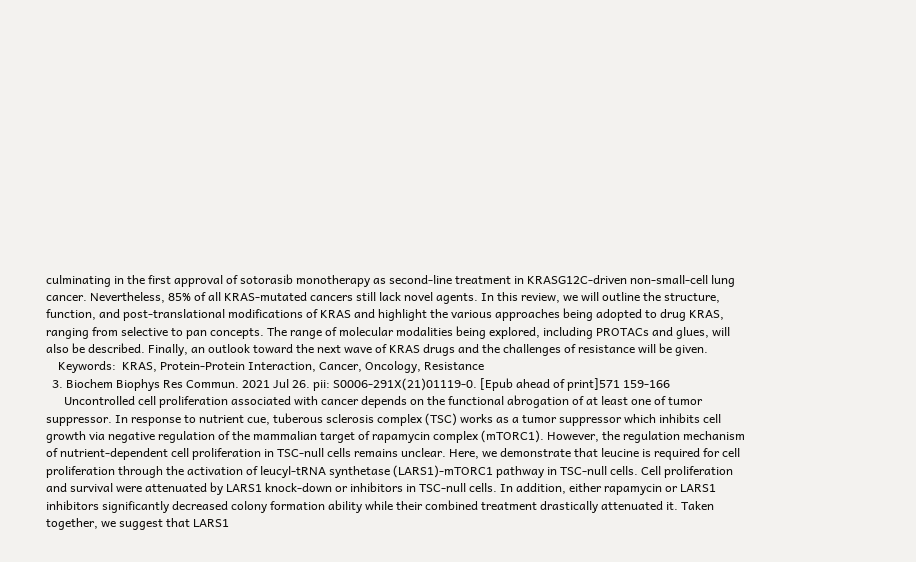culminating in the first approval of sotorasib monotherapy as second-line treatment in KRASG12C-driven non-small-cell lung cancer. Nevertheless, 85% of all KRAS-mutated cancers still lack novel agents. In this review, we will outline the structure, function, and post-translational modifications of KRAS and highlight the various approaches being adopted to drug KRAS, ranging from selective to pan concepts. The range of molecular modalities being explored, including PROTACs and glues, will also be described. Finally, an outlook toward the next wave of KRAS drugs and the challenges of resistance will be given.
    Keywords:  KRAS, Protein-Protein Interaction, Cancer, Oncology, Resistance
  3. Biochem Biophys Res Commun. 2021 Jul 26. pii: S0006-291X(21)01119-0. [Epub ahead of print]571 159-166
      Uncontrolled cell proliferation associated with cancer depends on the functional abrogation of at least one of tumor suppressor. In response to nutrient cue, tuberous sclerosis complex (TSC) works as a tumor suppressor which inhibits cell growth via negative regulation of the mammalian target of rapamycin complex (mTORC1). However, the regulation mechanism of nutrient-dependent cell proliferation in TSC-null cells remains unclear. Here, we demonstrate that leucine is required for cell proliferation through the activation of leucyl-tRNA synthetase (LARS1)-mTORC1 pathway in TSC-null cells. Cell proliferation and survival were attenuated by LARS1 knock-down or inhibitors in TSC-null cells. In addition, either rapamycin or LARS1 inhibitors significantly decreased colony formation ability while their combined treatment drastically attenuated it. Taken together, we suggest that LARS1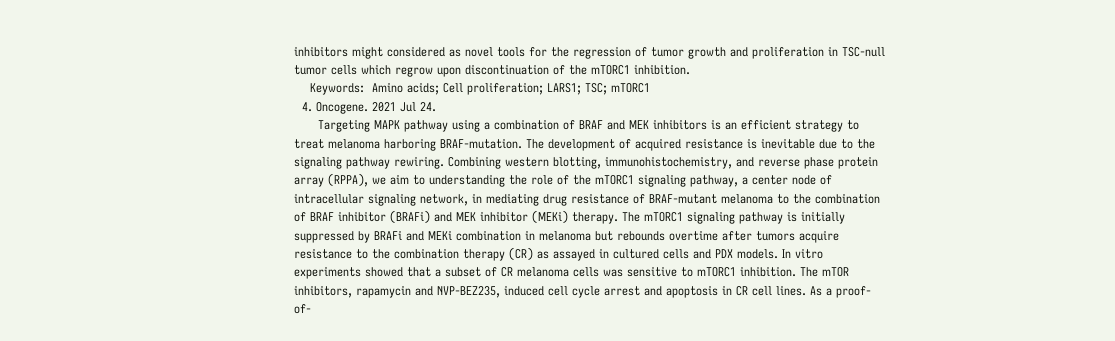inhibitors might considered as novel tools for the regression of tumor growth and proliferation in TSC-null tumor cells which regrow upon discontinuation of the mTORC1 inhibition.
    Keywords:  Amino acids; Cell proliferation; LARS1; TSC; mTORC1
  4. Oncogene. 2021 Jul 24.
      Targeting MAPK pathway using a combination of BRAF and MEK inhibitors is an efficient strategy to treat melanoma harboring BRAF-mutation. The development of acquired resistance is inevitable due to the signaling pathway rewiring. Combining western blotting, immunohistochemistry, and reverse phase protein array (RPPA), we aim to understanding the role of the mTORC1 signaling pathway, a center node of intracellular signaling network, in mediating drug resistance of BRAF-mutant melanoma to the combination of BRAF inhibitor (BRAFi) and MEK inhibitor (MEKi) therapy. The mTORC1 signaling pathway is initially suppressed by BRAFi and MEKi combination in melanoma but rebounds overtime after tumors acquire resistance to the combination therapy (CR) as assayed in cultured cells and PDX models. In vitro experiments showed that a subset of CR melanoma cells was sensitive to mTORC1 inhibition. The mTOR inhibitors, rapamycin and NVP-BEZ235, induced cell cycle arrest and apoptosis in CR cell lines. As a proof-of-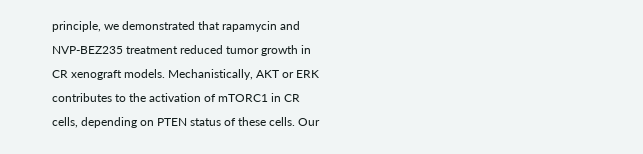principle, we demonstrated that rapamycin and NVP-BEZ235 treatment reduced tumor growth in CR xenograft models. Mechanistically, AKT or ERK contributes to the activation of mTORC1 in CR cells, depending on PTEN status of these cells. Our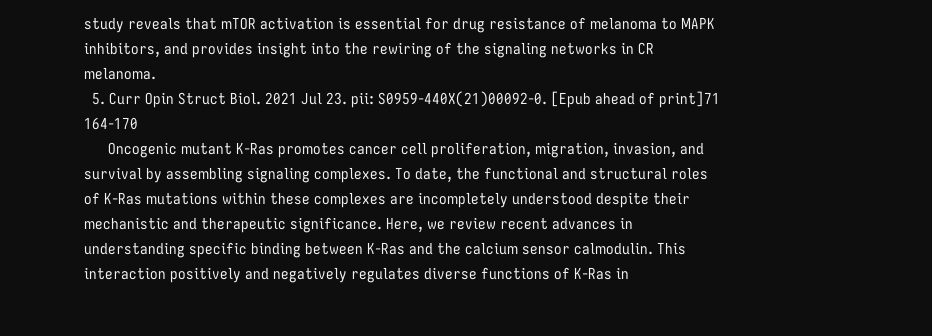study reveals that mTOR activation is essential for drug resistance of melanoma to MAPK inhibitors, and provides insight into the rewiring of the signaling networks in CR melanoma.
  5. Curr Opin Struct Biol. 2021 Jul 23. pii: S0959-440X(21)00092-0. [Epub ahead of print]71 164-170
      Oncogenic mutant K-Ras promotes cancer cell proliferation, migration, invasion, and survival by assembling signaling complexes. To date, the functional and structural roles of K-Ras mutations within these complexes are incompletely understood despite their mechanistic and therapeutic significance. Here, we review recent advances in understanding specific binding between K-Ras and the calcium sensor calmodulin. This interaction positively and negatively regulates diverse functions of K-Ras in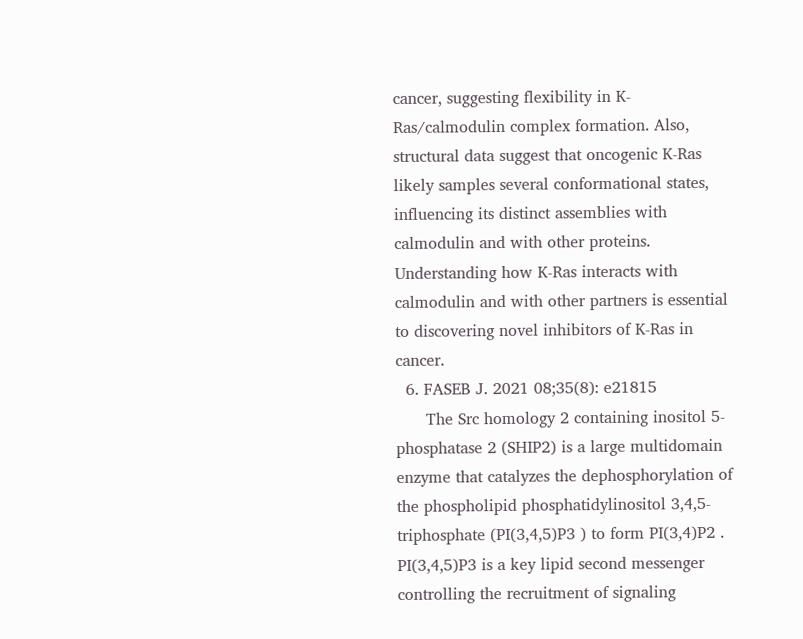cancer, suggesting flexibility in K-Ras/calmodulin complex formation. Also, structural data suggest that oncogenic K-Ras likely samples several conformational states, influencing its distinct assemblies with calmodulin and with other proteins. Understanding how K-Ras interacts with calmodulin and with other partners is essential to discovering novel inhibitors of K-Ras in cancer.
  6. FASEB J. 2021 08;35(8): e21815
      The Src homology 2 containing inositol 5-phosphatase 2 (SHIP2) is a large multidomain enzyme that catalyzes the dephosphorylation of the phospholipid phosphatidylinositol 3,4,5-triphosphate (PI(3,4,5)P3 ) to form PI(3,4)P2 . PI(3,4,5)P3 is a key lipid second messenger controlling the recruitment of signaling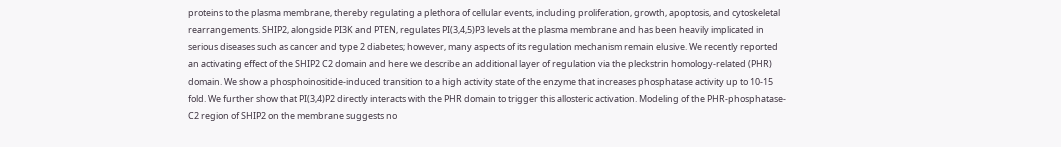proteins to the plasma membrane, thereby regulating a plethora of cellular events, including proliferation, growth, apoptosis, and cytoskeletal rearrangements. SHIP2, alongside PI3K and PTEN, regulates PI(3,4,5)P3 levels at the plasma membrane and has been heavily implicated in serious diseases such as cancer and type 2 diabetes; however, many aspects of its regulation mechanism remain elusive. We recently reported an activating effect of the SHIP2 C2 domain and here we describe an additional layer of regulation via the pleckstrin homology-related (PHR) domain. We show a phosphoinositide-induced transition to a high activity state of the enzyme that increases phosphatase activity up to 10-15 fold. We further show that PI(3,4)P2 directly interacts with the PHR domain to trigger this allosteric activation. Modeling of the PHR-phosphatase-C2 region of SHIP2 on the membrane suggests no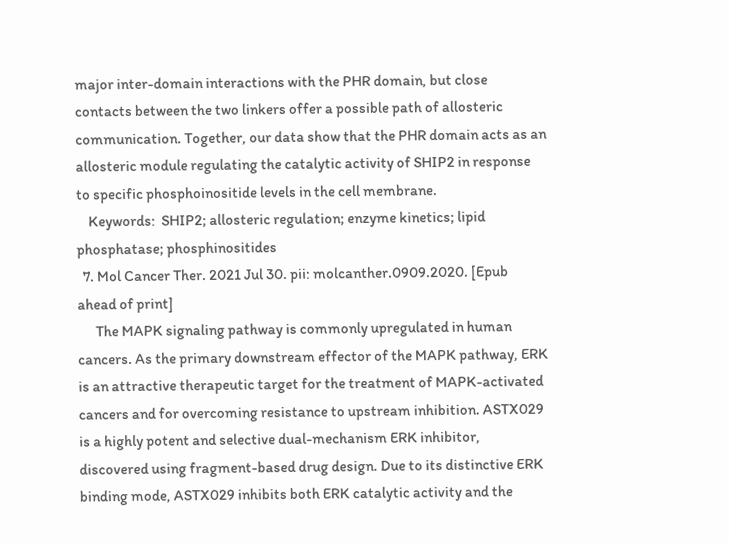major inter-domain interactions with the PHR domain, but close contacts between the two linkers offer a possible path of allosteric communication. Together, our data show that the PHR domain acts as an allosteric module regulating the catalytic activity of SHIP2 in response to specific phosphoinositide levels in the cell membrane.
    Keywords:  SHIP2; allosteric regulation; enzyme kinetics; lipid phosphatase; phosphinositides
  7. Mol Cancer Ther. 2021 Jul 30. pii: molcanther.0909.2020. [Epub ahead of print]
      The MAPK signaling pathway is commonly upregulated in human cancers. As the primary downstream effector of the MAPK pathway, ERK is an attractive therapeutic target for the treatment of MAPK-activated cancers and for overcoming resistance to upstream inhibition. ASTX029 is a highly potent and selective dual-mechanism ERK inhibitor, discovered using fragment-based drug design. Due to its distinctive ERK binding mode, ASTX029 inhibits both ERK catalytic activity and the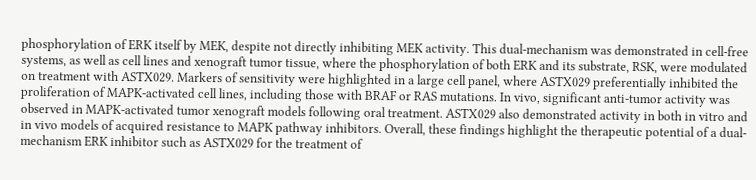phosphorylation of ERK itself by MEK, despite not directly inhibiting MEK activity. This dual-mechanism was demonstrated in cell-free systems, as well as cell lines and xenograft tumor tissue, where the phosphorylation of both ERK and its substrate, RSK, were modulated on treatment with ASTX029. Markers of sensitivity were highlighted in a large cell panel, where ASTX029 preferentially inhibited the proliferation of MAPK-activated cell lines, including those with BRAF or RAS mutations. In vivo, significant anti-tumor activity was observed in MAPK-activated tumor xenograft models following oral treatment. ASTX029 also demonstrated activity in both in vitro and in vivo models of acquired resistance to MAPK pathway inhibitors. Overall, these findings highlight the therapeutic potential of a dual-mechanism ERK inhibitor such as ASTX029 for the treatment of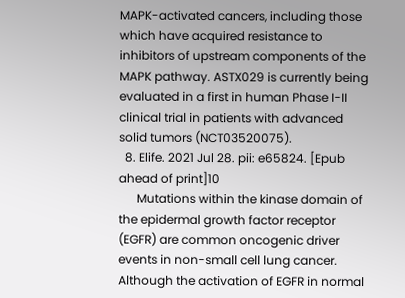MAPK-activated cancers, including those which have acquired resistance to inhibitors of upstream components of the MAPK pathway. ASTX029 is currently being evaluated in a first in human Phase I-II clinical trial in patients with advanced solid tumors (NCT03520075).
  8. Elife. 2021 Jul 28. pii: e65824. [Epub ahead of print]10
      Mutations within the kinase domain of the epidermal growth factor receptor (EGFR) are common oncogenic driver events in non-small cell lung cancer. Although the activation of EGFR in normal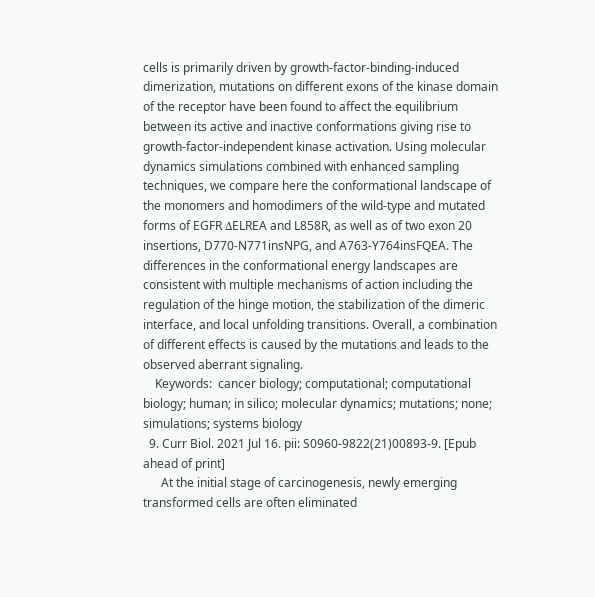cells is primarily driven by growth-factor-binding-induced dimerization, mutations on different exons of the kinase domain of the receptor have been found to affect the equilibrium between its active and inactive conformations giving rise to growth-factor-independent kinase activation. Using molecular dynamics simulations combined with enhanced sampling techniques, we compare here the conformational landscape of the monomers and homodimers of the wild-type and mutated forms of EGFR ΔELREA and L858R, as well as of two exon 20 insertions, D770-N771insNPG, and A763-Y764insFQEA. The differences in the conformational energy landscapes are consistent with multiple mechanisms of action including the regulation of the hinge motion, the stabilization of the dimeric interface, and local unfolding transitions. Overall, a combination of different effects is caused by the mutations and leads to the observed aberrant signaling.
    Keywords:  cancer biology; computational; computational biology; human; in silico; molecular dynamics; mutations; none; simulations; systems biology
  9. Curr Biol. 2021 Jul 16. pii: S0960-9822(21)00893-9. [Epub ahead of print]
      At the initial stage of carcinogenesis, newly emerging transformed cells are often eliminated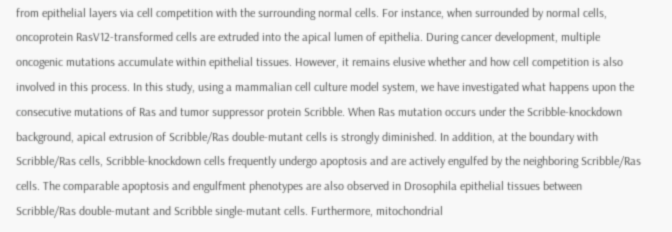from epithelial layers via cell competition with the surrounding normal cells. For instance, when surrounded by normal cells, oncoprotein RasV12-transformed cells are extruded into the apical lumen of epithelia. During cancer development, multiple oncogenic mutations accumulate within epithelial tissues. However, it remains elusive whether and how cell competition is also involved in this process. In this study, using a mammalian cell culture model system, we have investigated what happens upon the consecutive mutations of Ras and tumor suppressor protein Scribble. When Ras mutation occurs under the Scribble-knockdown background, apical extrusion of Scribble/Ras double-mutant cells is strongly diminished. In addition, at the boundary with Scribble/Ras cells, Scribble-knockdown cells frequently undergo apoptosis and are actively engulfed by the neighboring Scribble/Ras cells. The comparable apoptosis and engulfment phenotypes are also observed in Drosophila epithelial tissues between Scribble/Ras double-mutant and Scribble single-mutant cells. Furthermore, mitochondrial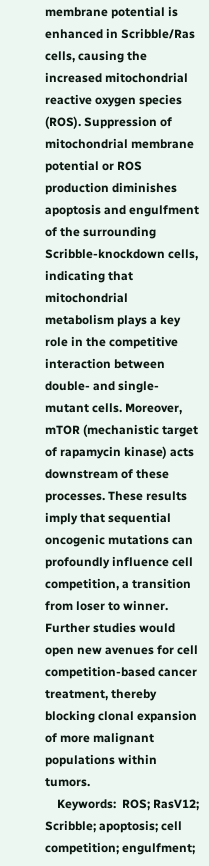membrane potential is enhanced in Scribble/Ras cells, causing the increased mitochondrial reactive oxygen species (ROS). Suppression of mitochondrial membrane potential or ROS production diminishes apoptosis and engulfment of the surrounding Scribble-knockdown cells, indicating that mitochondrial metabolism plays a key role in the competitive interaction between double- and single-mutant cells. Moreover, mTOR (mechanistic target of rapamycin kinase) acts downstream of these processes. These results imply that sequential oncogenic mutations can profoundly influence cell competition, a transition from loser to winner. Further studies would open new avenues for cell competition-based cancer treatment, thereby blocking clonal expansion of more malignant populations within tumors.
    Keywords:  ROS; RasV12; Scribble; apoptosis; cell competition; engulfment;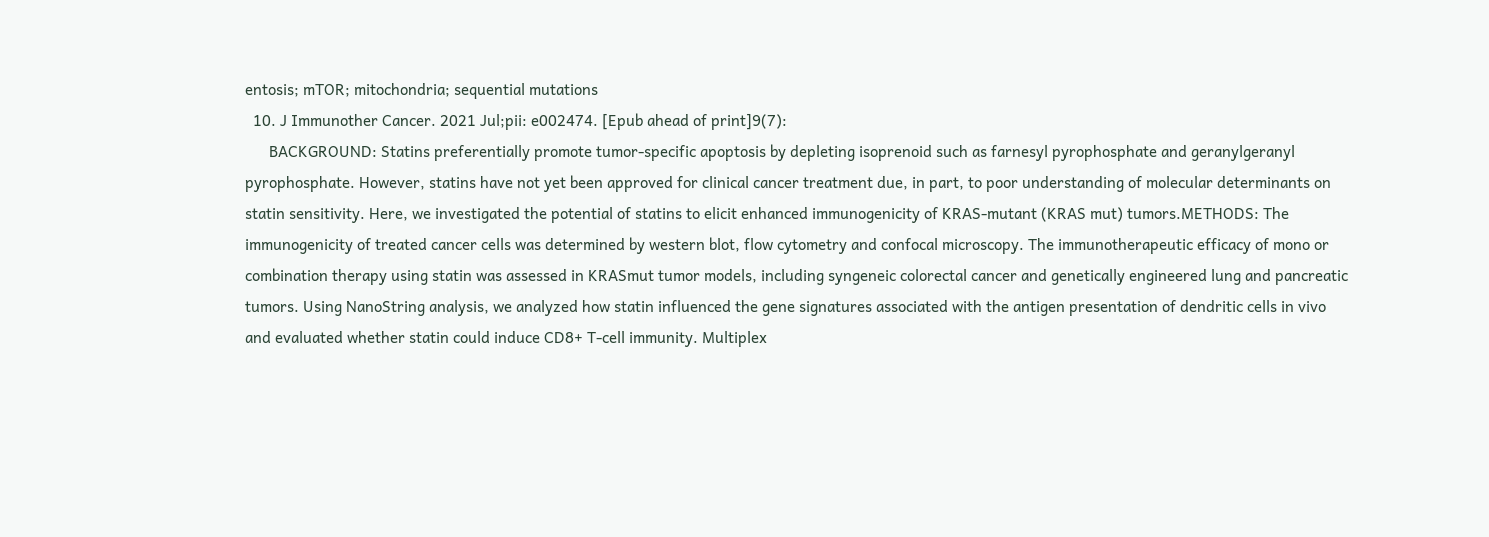entosis; mTOR; mitochondria; sequential mutations
  10. J Immunother Cancer. 2021 Jul;pii: e002474. [Epub ahead of print]9(7):
      BACKGROUND: Statins preferentially promote tumor-specific apoptosis by depleting isoprenoid such as farnesyl pyrophosphate and geranylgeranyl pyrophosphate. However, statins have not yet been approved for clinical cancer treatment due, in part, to poor understanding of molecular determinants on statin sensitivity. Here, we investigated the potential of statins to elicit enhanced immunogenicity of KRAS-mutant (KRAS mut) tumors.METHODS: The immunogenicity of treated cancer cells was determined by western blot, flow cytometry and confocal microscopy. The immunotherapeutic efficacy of mono or combination therapy using statin was assessed in KRASmut tumor models, including syngeneic colorectal cancer and genetically engineered lung and pancreatic tumors. Using NanoString analysis, we analyzed how statin influenced the gene signatures associated with the antigen presentation of dendritic cells in vivo and evaluated whether statin could induce CD8+ T-cell immunity. Multiplex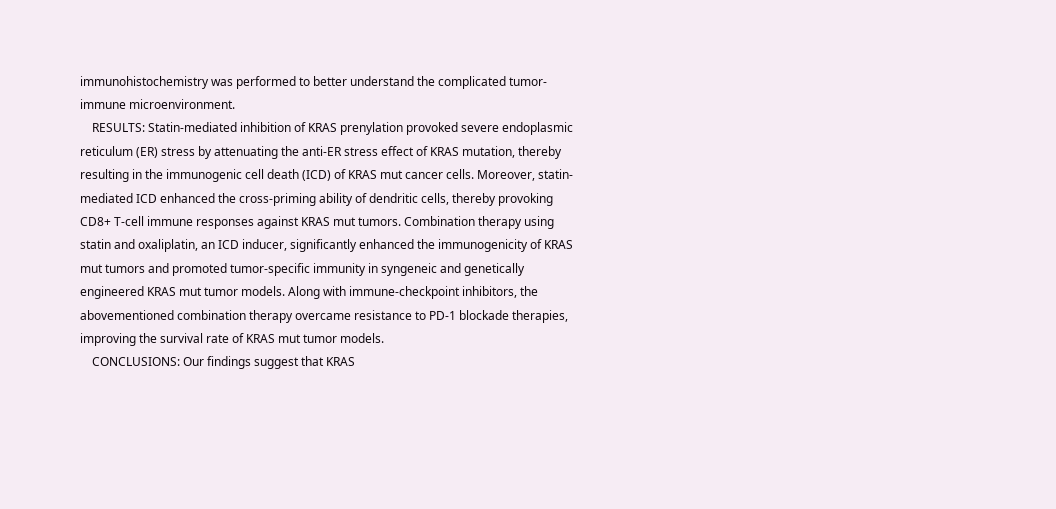immunohistochemistry was performed to better understand the complicated tumor-immune microenvironment.
    RESULTS: Statin-mediated inhibition of KRAS prenylation provoked severe endoplasmic reticulum (ER) stress by attenuating the anti-ER stress effect of KRAS mutation, thereby resulting in the immunogenic cell death (ICD) of KRAS mut cancer cells. Moreover, statin-mediated ICD enhanced the cross-priming ability of dendritic cells, thereby provoking CD8+ T-cell immune responses against KRAS mut tumors. Combination therapy using statin and oxaliplatin, an ICD inducer, significantly enhanced the immunogenicity of KRAS mut tumors and promoted tumor-specific immunity in syngeneic and genetically engineered KRAS mut tumor models. Along with immune-checkpoint inhibitors, the abovementioned combination therapy overcame resistance to PD-1 blockade therapies, improving the survival rate of KRAS mut tumor models.
    CONCLUSIONS: Our findings suggest that KRAS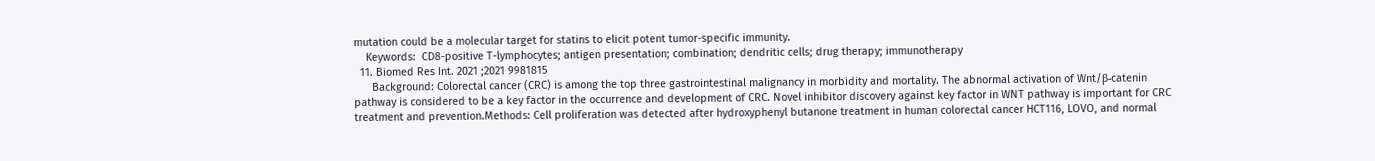mutation could be a molecular target for statins to elicit potent tumor-specific immunity.
    Keywords:  CD8-positive T-lymphocytes; antigen presentation; combination; dendritic cells; drug therapy; immunotherapy
  11. Biomed Res Int. 2021 ;2021 9981815
      Background: Colorectal cancer (CRC) is among the top three gastrointestinal malignancy in morbidity and mortality. The abnormal activation of Wnt/β-catenin pathway is considered to be a key factor in the occurrence and development of CRC. Novel inhibitor discovery against key factor in WNT pathway is important for CRC treatment and prevention.Methods: Cell proliferation was detected after hydroxyphenyl butanone treatment in human colorectal cancer HCT116, LOVO, and normal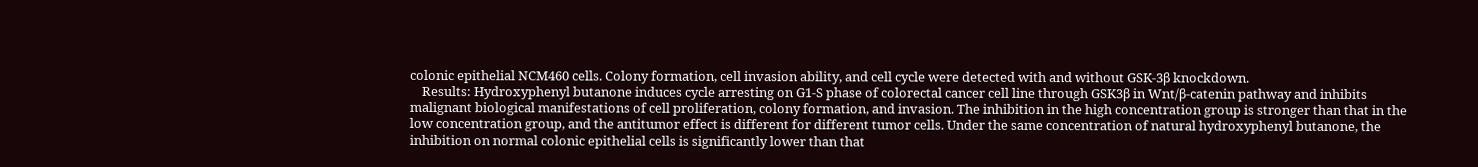colonic epithelial NCM460 cells. Colony formation, cell invasion ability, and cell cycle were detected with and without GSK-3β knockdown.
    Results: Hydroxyphenyl butanone induces cycle arresting on G1-S phase of colorectal cancer cell line through GSK3β in Wnt/β-catenin pathway and inhibits malignant biological manifestations of cell proliferation, colony formation, and invasion. The inhibition in the high concentration group is stronger than that in the low concentration group, and the antitumor effect is different for different tumor cells. Under the same concentration of natural hydroxyphenyl butanone, the inhibition on normal colonic epithelial cells is significantly lower than that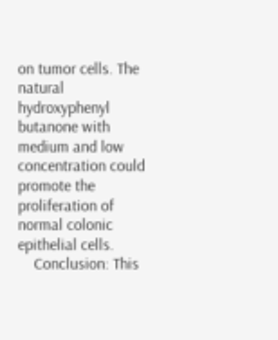on tumor cells. The natural hydroxyphenyl butanone with medium and low concentration could promote the proliferation of normal colonic epithelial cells.
    Conclusion: This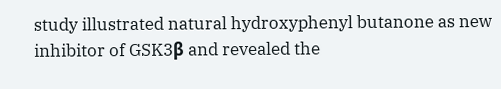study illustrated natural hydroxyphenyl butanone as new inhibitor of GSK3β and revealed the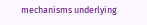mechanisms underlying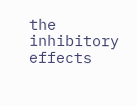the inhibitory effects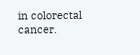in colorectal cancer.